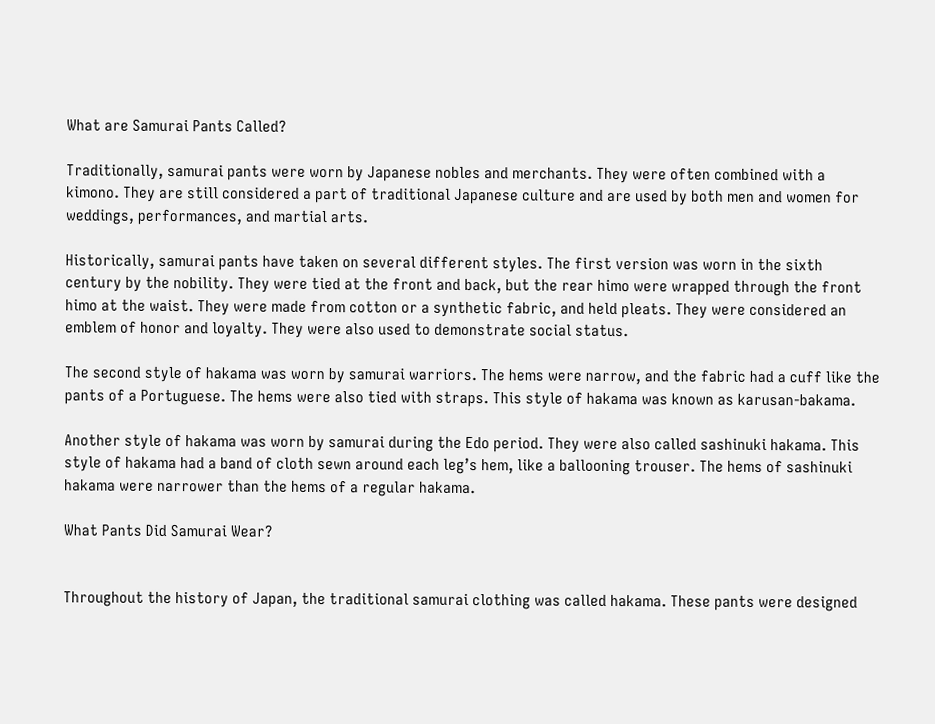What are Samurai Pants Called?

Traditionally, samurai pants were worn by Japanese nobles and merchants. They were often combined with a kimono. They are still considered a part of traditional Japanese culture and are used by both men and women for weddings, performances, and martial arts.

Historically, samurai pants have taken on several different styles. The first version was worn in the sixth century by the nobility. They were tied at the front and back, but the rear himo were wrapped through the front himo at the waist. They were made from cotton or a synthetic fabric, and held pleats. They were considered an emblem of honor and loyalty. They were also used to demonstrate social status.

The second style of hakama was worn by samurai warriors. The hems were narrow, and the fabric had a cuff like the pants of a Portuguese. The hems were also tied with straps. This style of hakama was known as karusan-bakama.

Another style of hakama was worn by samurai during the Edo period. They were also called sashinuki hakama. This style of hakama had a band of cloth sewn around each leg’s hem, like a ballooning trouser. The hems of sashinuki hakama were narrower than the hems of a regular hakama.

What Pants Did Samurai Wear?


Throughout the history of Japan, the traditional samurai clothing was called hakama. These pants were designed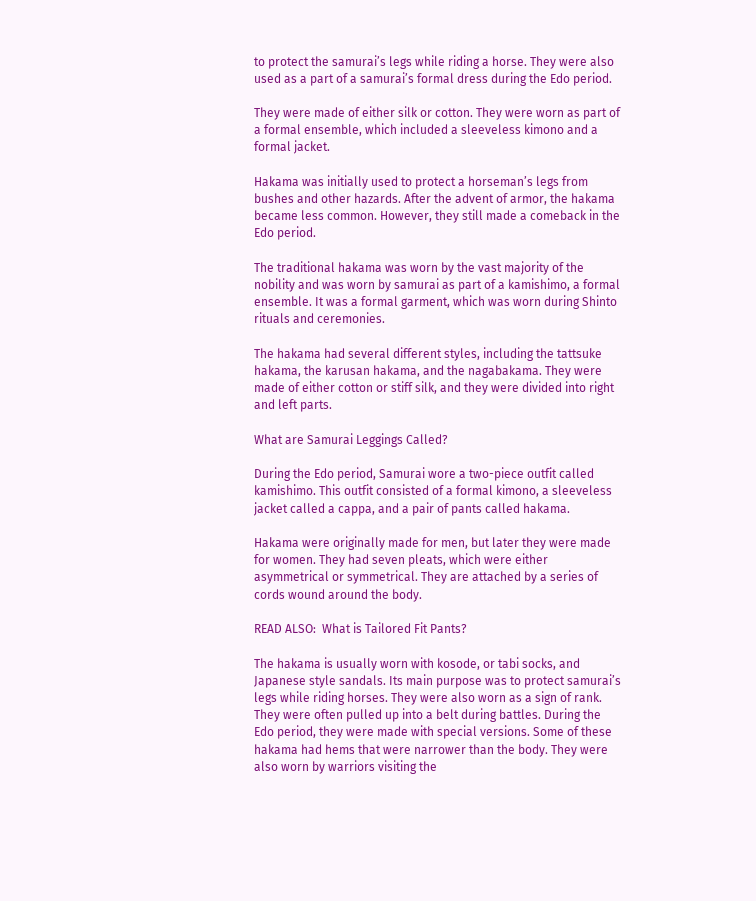to protect the samurai’s legs while riding a horse. They were also used as a part of a samurai’s formal dress during the Edo period.

They were made of either silk or cotton. They were worn as part of a formal ensemble, which included a sleeveless kimono and a formal jacket.

Hakama was initially used to protect a horseman’s legs from bushes and other hazards. After the advent of armor, the hakama became less common. However, they still made a comeback in the Edo period.

The traditional hakama was worn by the vast majority of the nobility and was worn by samurai as part of a kamishimo, a formal ensemble. It was a formal garment, which was worn during Shinto rituals and ceremonies.

The hakama had several different styles, including the tattsuke hakama, the karusan hakama, and the nagabakama. They were made of either cotton or stiff silk, and they were divided into right and left parts.

What are Samurai Leggings Called?

During the Edo period, Samurai wore a two-piece outfit called kamishimo. This outfit consisted of a formal kimono, a sleeveless jacket called a cappa, and a pair of pants called hakama.

Hakama were originally made for men, but later they were made for women. They had seven pleats, which were either asymmetrical or symmetrical. They are attached by a series of cords wound around the body.

READ ALSO:  What is Tailored Fit Pants?

The hakama is usually worn with kosode, or tabi socks, and Japanese style sandals. Its main purpose was to protect samurai’s legs while riding horses. They were also worn as a sign of rank. They were often pulled up into a belt during battles. During the Edo period, they were made with special versions. Some of these hakama had hems that were narrower than the body. They were also worn by warriors visiting the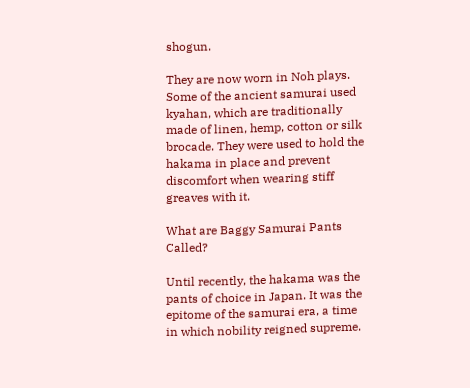shogun.

They are now worn in Noh plays. Some of the ancient samurai used kyahan, which are traditionally made of linen, hemp, cotton or silk brocade. They were used to hold the hakama in place and prevent discomfort when wearing stiff greaves with it.

What are Baggy Samurai Pants Called?

Until recently, the hakama was the pants of choice in Japan. It was the epitome of the samurai era, a time in which nobility reigned supreme.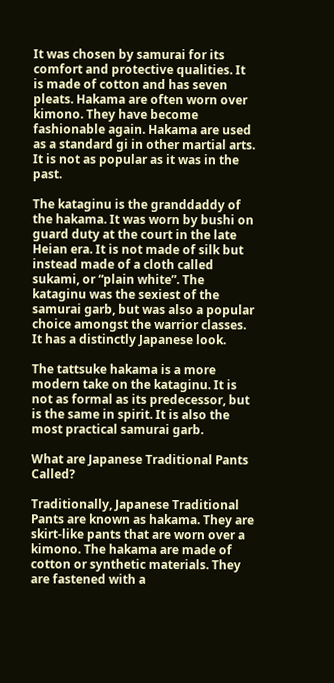It was chosen by samurai for its comfort and protective qualities. It is made of cotton and has seven pleats. Hakama are often worn over kimono. They have become fashionable again. Hakama are used as a standard gi in other martial arts. It is not as popular as it was in the past.

The kataginu is the granddaddy of the hakama. It was worn by bushi on guard duty at the court in the late Heian era. It is not made of silk but instead made of a cloth called sukami, or “plain white”. The kataginu was the sexiest of the samurai garb, but was also a popular choice amongst the warrior classes. It has a distinctly Japanese look.

The tattsuke hakama is a more modern take on the kataginu. It is not as formal as its predecessor, but is the same in spirit. It is also the most practical samurai garb.

What are Japanese Traditional Pants Called?

Traditionally, Japanese Traditional Pants are known as hakama. They are skirt-like pants that are worn over a kimono. The hakama are made of cotton or synthetic materials. They are fastened with a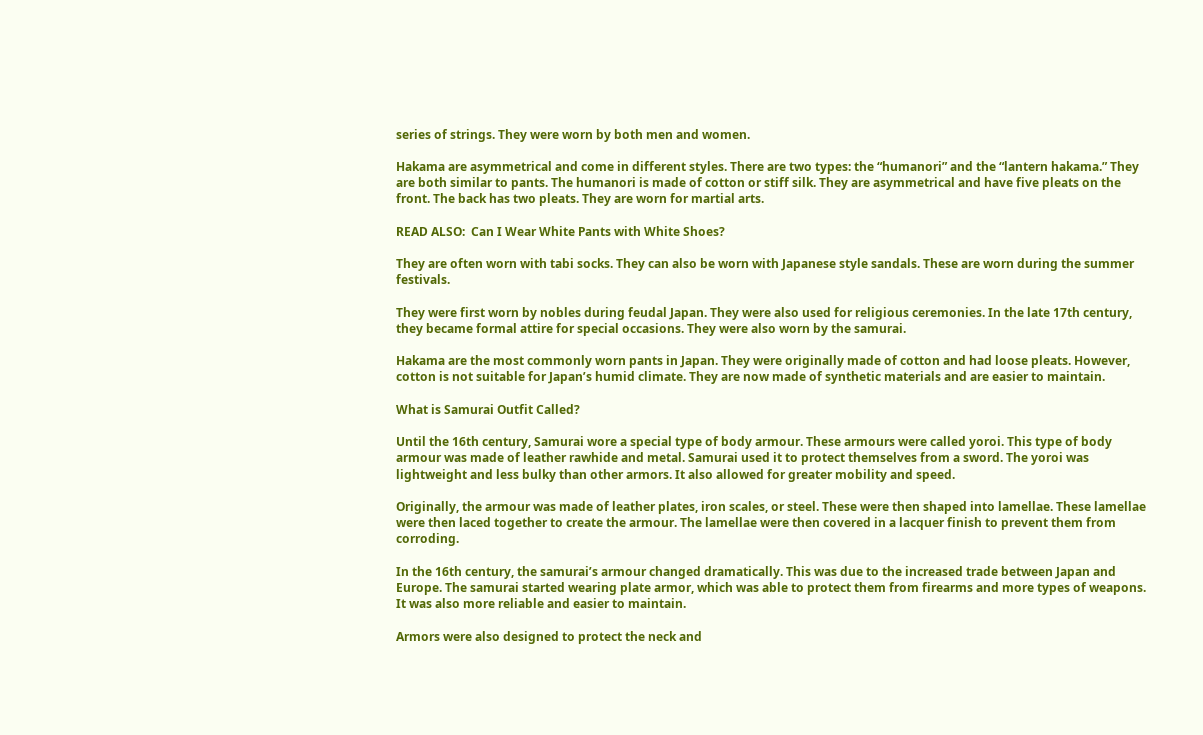series of strings. They were worn by both men and women.

Hakama are asymmetrical and come in different styles. There are two types: the “humanori” and the “lantern hakama.” They are both similar to pants. The humanori is made of cotton or stiff silk. They are asymmetrical and have five pleats on the front. The back has two pleats. They are worn for martial arts.

READ ALSO:  Can I Wear White Pants with White Shoes?

They are often worn with tabi socks. They can also be worn with Japanese style sandals. These are worn during the summer festivals.

They were first worn by nobles during feudal Japan. They were also used for religious ceremonies. In the late 17th century, they became formal attire for special occasions. They were also worn by the samurai.

Hakama are the most commonly worn pants in Japan. They were originally made of cotton and had loose pleats. However, cotton is not suitable for Japan’s humid climate. They are now made of synthetic materials and are easier to maintain.

What is Samurai Outfit Called?

Until the 16th century, Samurai wore a special type of body armour. These armours were called yoroi. This type of body armour was made of leather rawhide and metal. Samurai used it to protect themselves from a sword. The yoroi was lightweight and less bulky than other armors. It also allowed for greater mobility and speed.

Originally, the armour was made of leather plates, iron scales, or steel. These were then shaped into lamellae. These lamellae were then laced together to create the armour. The lamellae were then covered in a lacquer finish to prevent them from corroding.

In the 16th century, the samurai’s armour changed dramatically. This was due to the increased trade between Japan and Europe. The samurai started wearing plate armor, which was able to protect them from firearms and more types of weapons. It was also more reliable and easier to maintain.

Armors were also designed to protect the neck and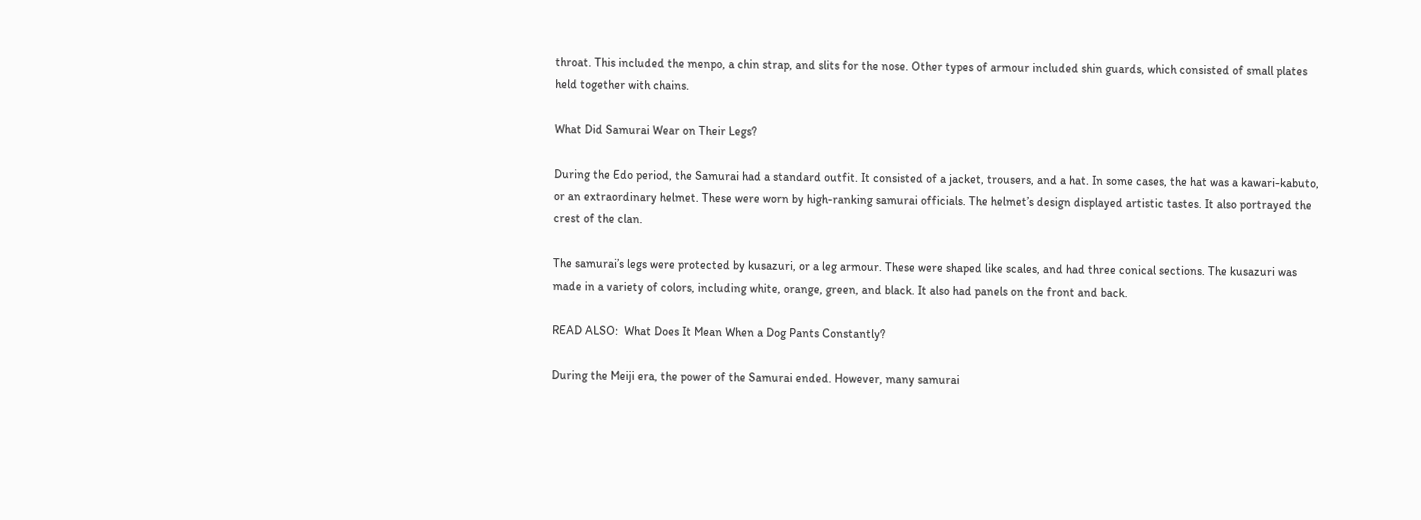throat. This included the menpo, a chin strap, and slits for the nose. Other types of armour included shin guards, which consisted of small plates held together with chains.

What Did Samurai Wear on Their Legs?

During the Edo period, the Samurai had a standard outfit. It consisted of a jacket, trousers, and a hat. In some cases, the hat was a kawari-kabuto, or an extraordinary helmet. These were worn by high-ranking samurai officials. The helmet’s design displayed artistic tastes. It also portrayed the crest of the clan.

The samurai’s legs were protected by kusazuri, or a leg armour. These were shaped like scales, and had three conical sections. The kusazuri was made in a variety of colors, including white, orange, green, and black. It also had panels on the front and back.

READ ALSO:  What Does It Mean When a Dog Pants Constantly?

During the Meiji era, the power of the Samurai ended. However, many samurai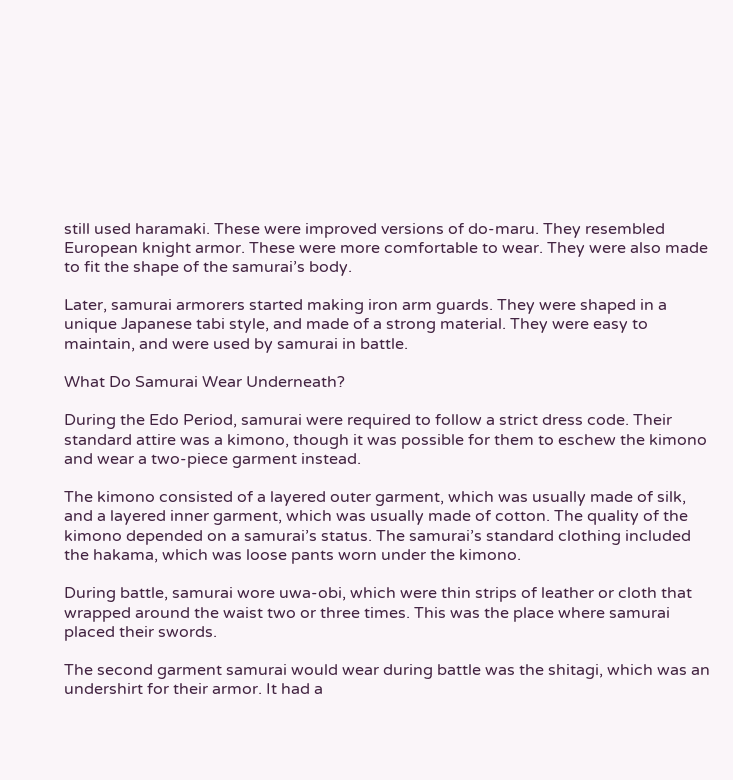still used haramaki. These were improved versions of do-maru. They resembled European knight armor. These were more comfortable to wear. They were also made to fit the shape of the samurai’s body.

Later, samurai armorers started making iron arm guards. They were shaped in a unique Japanese tabi style, and made of a strong material. They were easy to maintain, and were used by samurai in battle.

What Do Samurai Wear Underneath?

During the Edo Period, samurai were required to follow a strict dress code. Their standard attire was a kimono, though it was possible for them to eschew the kimono and wear a two-piece garment instead.

The kimono consisted of a layered outer garment, which was usually made of silk, and a layered inner garment, which was usually made of cotton. The quality of the kimono depended on a samurai’s status. The samurai’s standard clothing included the hakama, which was loose pants worn under the kimono.

During battle, samurai wore uwa-obi, which were thin strips of leather or cloth that wrapped around the waist two or three times. This was the place where samurai placed their swords.

The second garment samurai would wear during battle was the shitagi, which was an undershirt for their armor. It had a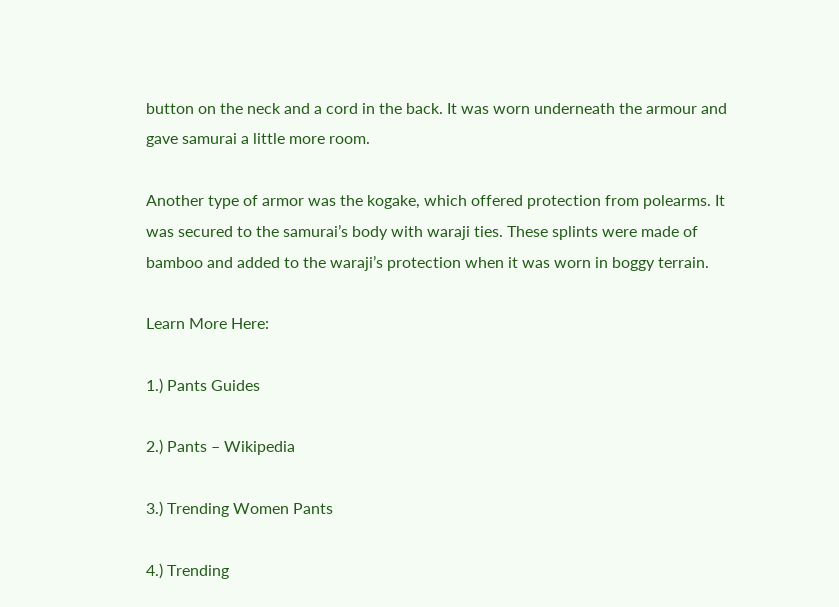button on the neck and a cord in the back. It was worn underneath the armour and gave samurai a little more room.

Another type of armor was the kogake, which offered protection from polearms. It was secured to the samurai’s body with waraji ties. These splints were made of bamboo and added to the waraji’s protection when it was worn in boggy terrain.

Learn More Here:

1.) Pants Guides

2.) Pants – Wikipedia

3.) Trending Women Pants

4.) Trending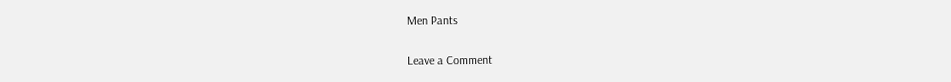Men Pants

Leave a Comment